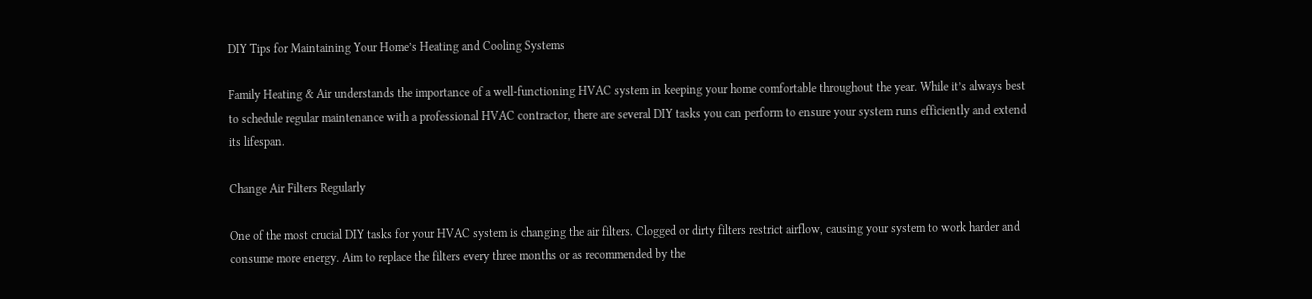DIY Tips for Maintaining Your Home’s Heating and Cooling Systems

Family Heating & Air understands the importance of a well-functioning HVAC system in keeping your home comfortable throughout the year. While it’s always best to schedule regular maintenance with a professional HVAC contractor, there are several DIY tasks you can perform to ensure your system runs efficiently and extend its lifespan.

Change Air Filters Regularly

One of the most crucial DIY tasks for your HVAC system is changing the air filters. Clogged or dirty filters restrict airflow, causing your system to work harder and consume more energy. Aim to replace the filters every three months or as recommended by the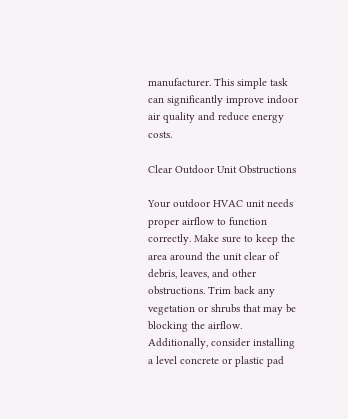manufacturer. This simple task can significantly improve indoor air quality and reduce energy costs.

Clear Outdoor Unit Obstructions

Your outdoor HVAC unit needs proper airflow to function correctly. Make sure to keep the area around the unit clear of debris, leaves, and other obstructions. Trim back any vegetation or shrubs that may be blocking the airflow. Additionally, consider installing a level concrete or plastic pad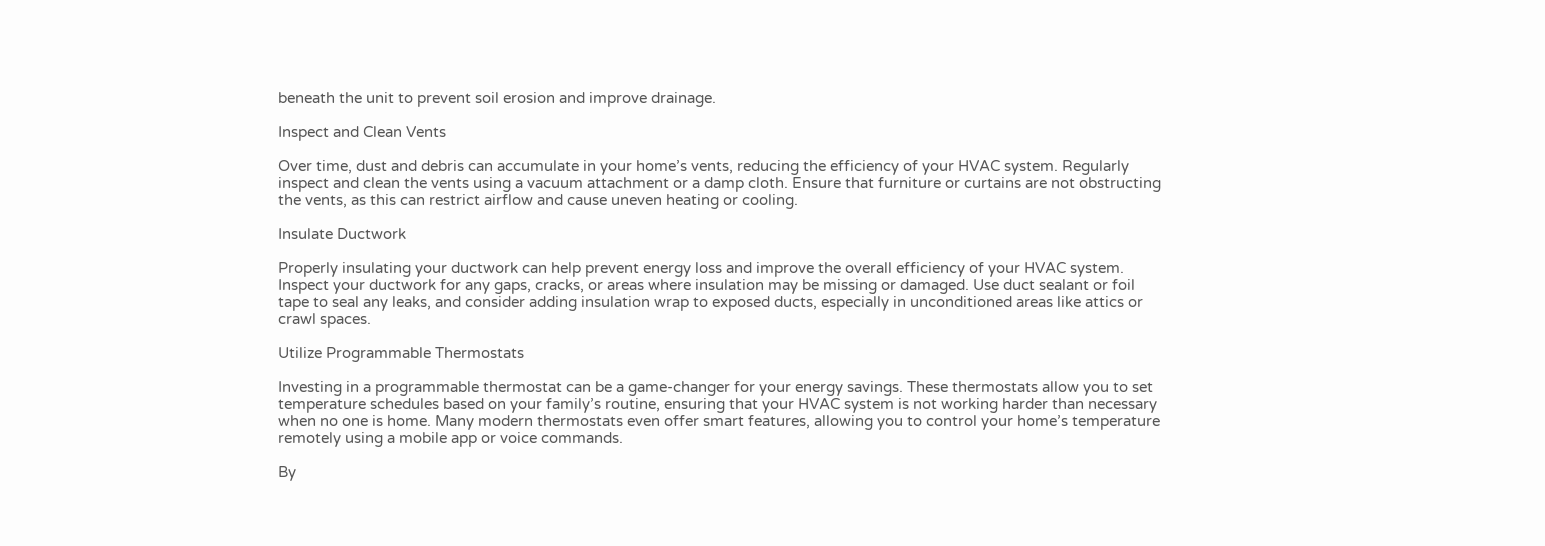beneath the unit to prevent soil erosion and improve drainage.

Inspect and Clean Vents

Over time, dust and debris can accumulate in your home’s vents, reducing the efficiency of your HVAC system. Regularly inspect and clean the vents using a vacuum attachment or a damp cloth. Ensure that furniture or curtains are not obstructing the vents, as this can restrict airflow and cause uneven heating or cooling.

Insulate Ductwork

Properly insulating your ductwork can help prevent energy loss and improve the overall efficiency of your HVAC system. Inspect your ductwork for any gaps, cracks, or areas where insulation may be missing or damaged. Use duct sealant or foil tape to seal any leaks, and consider adding insulation wrap to exposed ducts, especially in unconditioned areas like attics or crawl spaces.

Utilize Programmable Thermostats

Investing in a programmable thermostat can be a game-changer for your energy savings. These thermostats allow you to set temperature schedules based on your family’s routine, ensuring that your HVAC system is not working harder than necessary when no one is home. Many modern thermostats even offer smart features, allowing you to control your home’s temperature remotely using a mobile app or voice commands.

By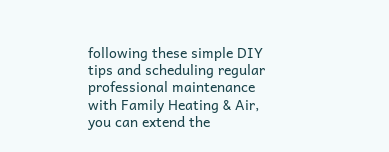following these simple DIY tips and scheduling regular professional maintenance with Family Heating & Air, you can extend the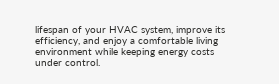lifespan of your HVAC system, improve its efficiency, and enjoy a comfortable living environment while keeping energy costs under control.